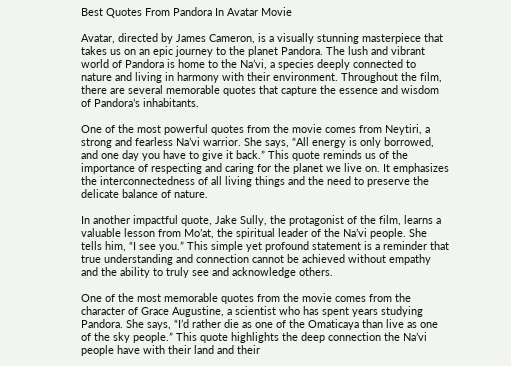Best Quotes From Pandora In Avatar Movie

Avatar, directed by James Cameron, is a visually stunning masterpiece that takes us on an epic journey to the planet Pandora. The lush and vibrant world of Pandora is home to the Na’vi, a species deeply connected to nature and living in harmony with their environment. Throughout the film, there are several memorable quotes that capture the essence and wisdom of Pandora’s inhabitants.

One of the most powerful quotes from the movie comes from Neytiri, a strong and fearless Na’vi warrior. She says, “All energy is only borrowed, and one day you have to give it back.” This quote reminds us of the importance of respecting and caring for the planet we live on. It emphasizes the interconnectedness of all living things and the need to preserve the delicate balance of nature.

In another impactful quote, Jake Sully, the protagonist of the film, learns a valuable lesson from Mo’at, the spiritual leader of the Na’vi people. She tells him, “I see you.” This simple yet profound statement is a reminder that true understanding and connection cannot be achieved without empathy and the ability to truly see and acknowledge others.

One of the most memorable quotes from the movie comes from the character of Grace Augustine, a scientist who has spent years studying Pandora. She says, “I’d rather die as one of the Omaticaya than live as one of the sky people.” This quote highlights the deep connection the Na’vi people have with their land and their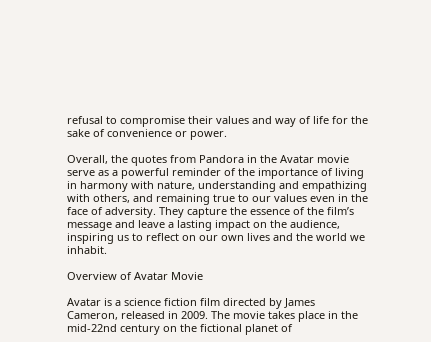refusal to compromise their values and way of life for the sake of convenience or power.

Overall, the quotes from Pandora in the Avatar movie serve as a powerful reminder of the importance of living in harmony with nature, understanding and empathizing with others, and remaining true to our values even in the face of adversity. They capture the essence of the film’s message and leave a lasting impact on the audience, inspiring us to reflect on our own lives and the world we inhabit.

Overview of Avatar Movie

Avatar is a science fiction film directed by James Cameron, released in 2009. The movie takes place in the mid-22nd century on the fictional planet of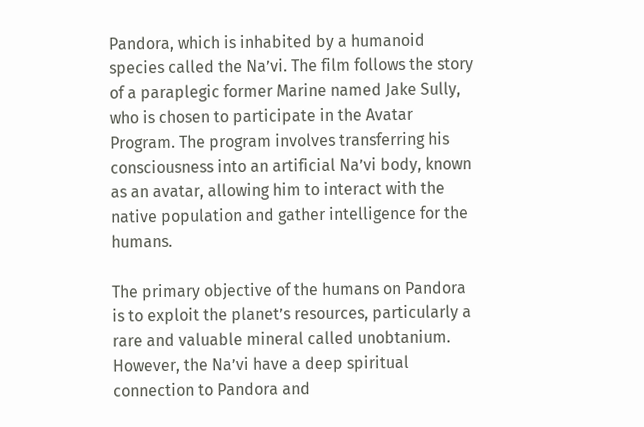Pandora, which is inhabited by a humanoid species called the Na’vi. The film follows the story of a paraplegic former Marine named Jake Sully, who is chosen to participate in the Avatar Program. The program involves transferring his consciousness into an artificial Na’vi body, known as an avatar, allowing him to interact with the native population and gather intelligence for the humans.

The primary objective of the humans on Pandora is to exploit the planet’s resources, particularly a rare and valuable mineral called unobtanium. However, the Na’vi have a deep spiritual connection to Pandora and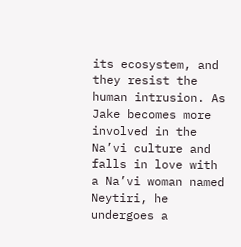its ecosystem, and they resist the human intrusion. As Jake becomes more involved in the Na’vi culture and falls in love with a Na’vi woman named Neytiri, he undergoes a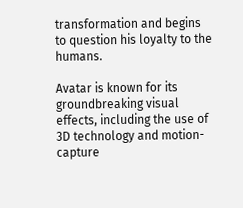transformation and begins to question his loyalty to the humans.

Avatar is known for its groundbreaking visual effects, including the use of 3D technology and motion-capture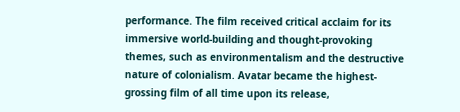performance. The film received critical acclaim for its immersive world-building and thought-provoking themes, such as environmentalism and the destructive nature of colonialism. Avatar became the highest-grossing film of all time upon its release,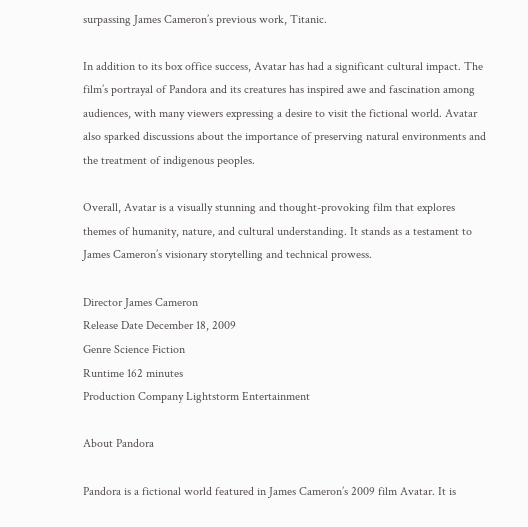surpassing James Cameron’s previous work, Titanic.

In addition to its box office success, Avatar has had a significant cultural impact. The film’s portrayal of Pandora and its creatures has inspired awe and fascination among audiences, with many viewers expressing a desire to visit the fictional world. Avatar also sparked discussions about the importance of preserving natural environments and the treatment of indigenous peoples.

Overall, Avatar is a visually stunning and thought-provoking film that explores themes of humanity, nature, and cultural understanding. It stands as a testament to James Cameron’s visionary storytelling and technical prowess.

Director James Cameron
Release Date December 18, 2009
Genre Science Fiction
Runtime 162 minutes
Production Company Lightstorm Entertainment

About Pandora

Pandora is a fictional world featured in James Cameron’s 2009 film Avatar. It is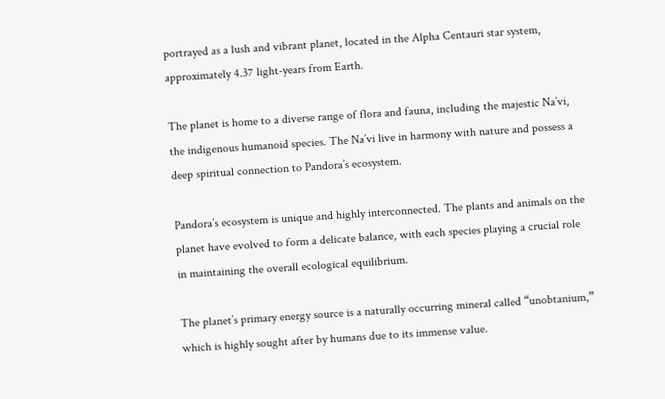portrayed as a lush and vibrant planet, located in the Alpha Centauri star system, approximately 4.37 light-years from Earth.

The planet is home to a diverse range of flora and fauna, including the majestic Na’vi, the indigenous humanoid species. The Na’vi live in harmony with nature and possess a deep spiritual connection to Pandora’s ecosystem.

Pandora’s ecosystem is unique and highly interconnected. The plants and animals on the planet have evolved to form a delicate balance, with each species playing a crucial role in maintaining the overall ecological equilibrium.

The planet’s primary energy source is a naturally occurring mineral called “unobtanium,” which is highly sought after by humans due to its immense value.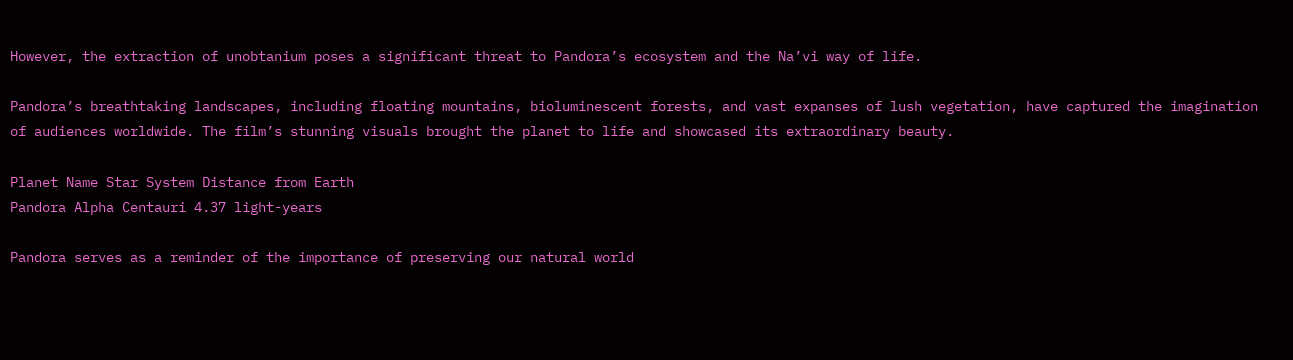However, the extraction of unobtanium poses a significant threat to Pandora’s ecosystem and the Na’vi way of life.

Pandora’s breathtaking landscapes, including floating mountains, bioluminescent forests, and vast expanses of lush vegetation, have captured the imagination of audiences worldwide. The film’s stunning visuals brought the planet to life and showcased its extraordinary beauty.

Planet Name Star System Distance from Earth
Pandora Alpha Centauri 4.37 light-years

Pandora serves as a reminder of the importance of preserving our natural world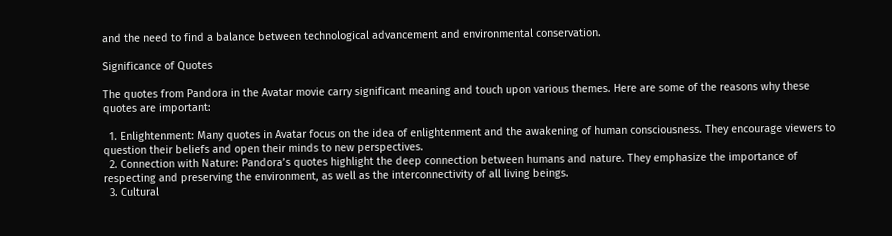and the need to find a balance between technological advancement and environmental conservation.

Significance of Quotes

The quotes from Pandora in the Avatar movie carry significant meaning and touch upon various themes. Here are some of the reasons why these quotes are important:

  1. Enlightenment: Many quotes in Avatar focus on the idea of enlightenment and the awakening of human consciousness. They encourage viewers to question their beliefs and open their minds to new perspectives.
  2. Connection with Nature: Pandora’s quotes highlight the deep connection between humans and nature. They emphasize the importance of respecting and preserving the environment, as well as the interconnectivity of all living beings.
  3. Cultural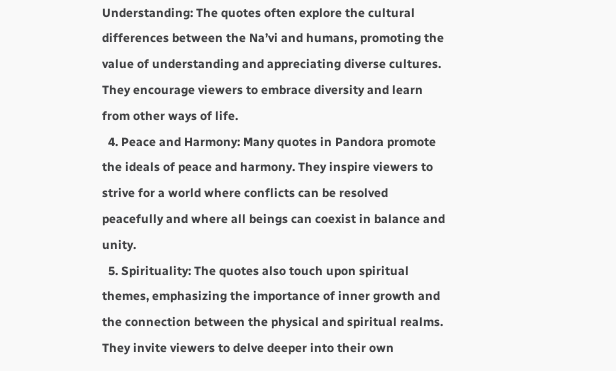Understanding: The quotes often explore the cultural differences between the Na’vi and humans, promoting the value of understanding and appreciating diverse cultures. They encourage viewers to embrace diversity and learn from other ways of life.
  4. Peace and Harmony: Many quotes in Pandora promote the ideals of peace and harmony. They inspire viewers to strive for a world where conflicts can be resolved peacefully and where all beings can coexist in balance and unity.
  5. Spirituality: The quotes also touch upon spiritual themes, emphasizing the importance of inner growth and the connection between the physical and spiritual realms. They invite viewers to delve deeper into their own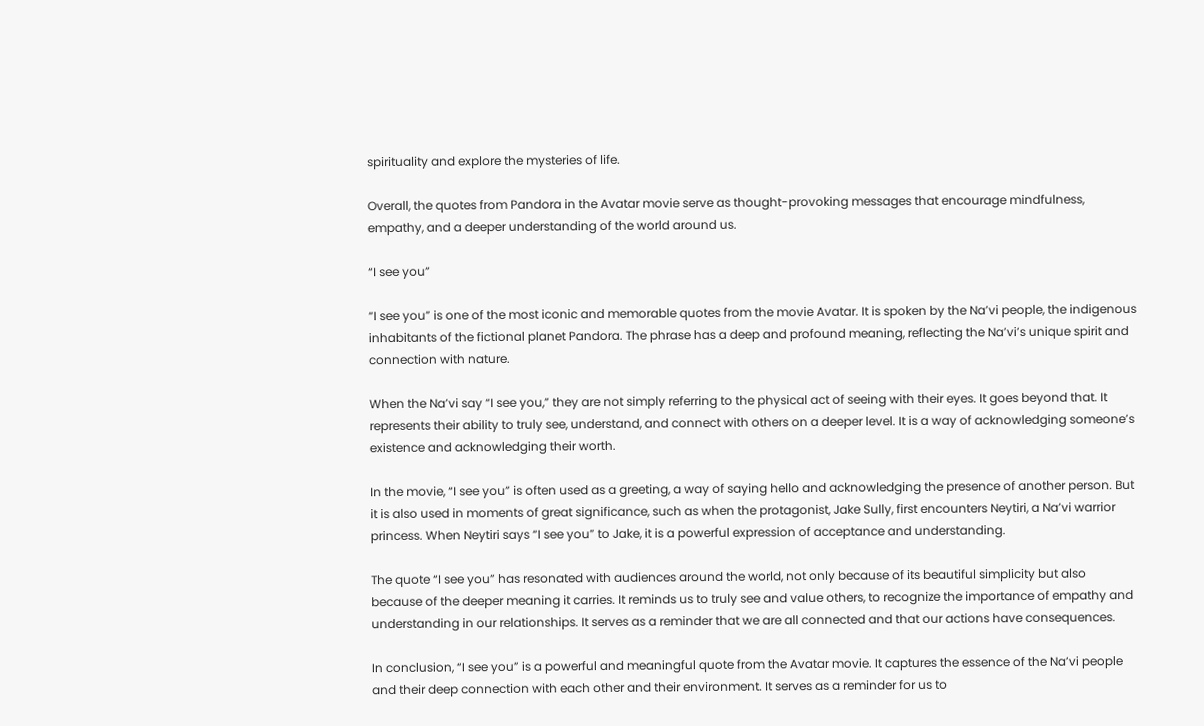spirituality and explore the mysteries of life.

Overall, the quotes from Pandora in the Avatar movie serve as thought-provoking messages that encourage mindfulness, empathy, and a deeper understanding of the world around us.

“I see you”

“I see you” is one of the most iconic and memorable quotes from the movie Avatar. It is spoken by the Na’vi people, the indigenous inhabitants of the fictional planet Pandora. The phrase has a deep and profound meaning, reflecting the Na’vi’s unique spirit and connection with nature.

When the Na’vi say “I see you,” they are not simply referring to the physical act of seeing with their eyes. It goes beyond that. It represents their ability to truly see, understand, and connect with others on a deeper level. It is a way of acknowledging someone’s existence and acknowledging their worth.

In the movie, “I see you” is often used as a greeting, a way of saying hello and acknowledging the presence of another person. But it is also used in moments of great significance, such as when the protagonist, Jake Sully, first encounters Neytiri, a Na’vi warrior princess. When Neytiri says “I see you” to Jake, it is a powerful expression of acceptance and understanding.

The quote “I see you” has resonated with audiences around the world, not only because of its beautiful simplicity but also because of the deeper meaning it carries. It reminds us to truly see and value others, to recognize the importance of empathy and understanding in our relationships. It serves as a reminder that we are all connected and that our actions have consequences.

In conclusion, “I see you” is a powerful and meaningful quote from the Avatar movie. It captures the essence of the Na’vi people and their deep connection with each other and their environment. It serves as a reminder for us to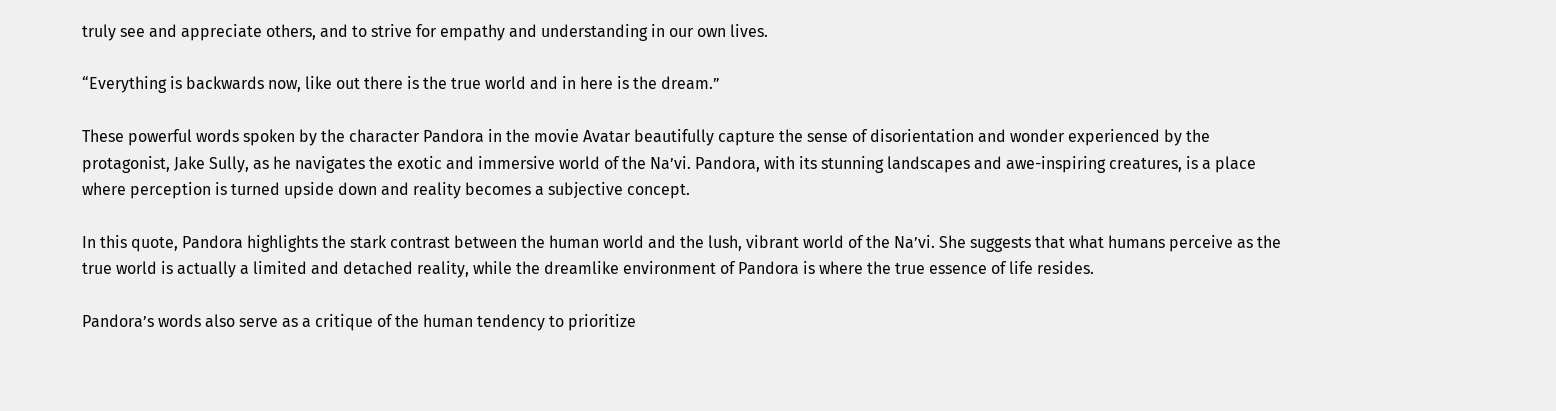truly see and appreciate others, and to strive for empathy and understanding in our own lives.

“Everything is backwards now, like out there is the true world and in here is the dream.”

These powerful words spoken by the character Pandora in the movie Avatar beautifully capture the sense of disorientation and wonder experienced by the protagonist, Jake Sully, as he navigates the exotic and immersive world of the Na’vi. Pandora, with its stunning landscapes and awe-inspiring creatures, is a place where perception is turned upside down and reality becomes a subjective concept.

In this quote, Pandora highlights the stark contrast between the human world and the lush, vibrant world of the Na’vi. She suggests that what humans perceive as the true world is actually a limited and detached reality, while the dreamlike environment of Pandora is where the true essence of life resides.

Pandora’s words also serve as a critique of the human tendency to prioritize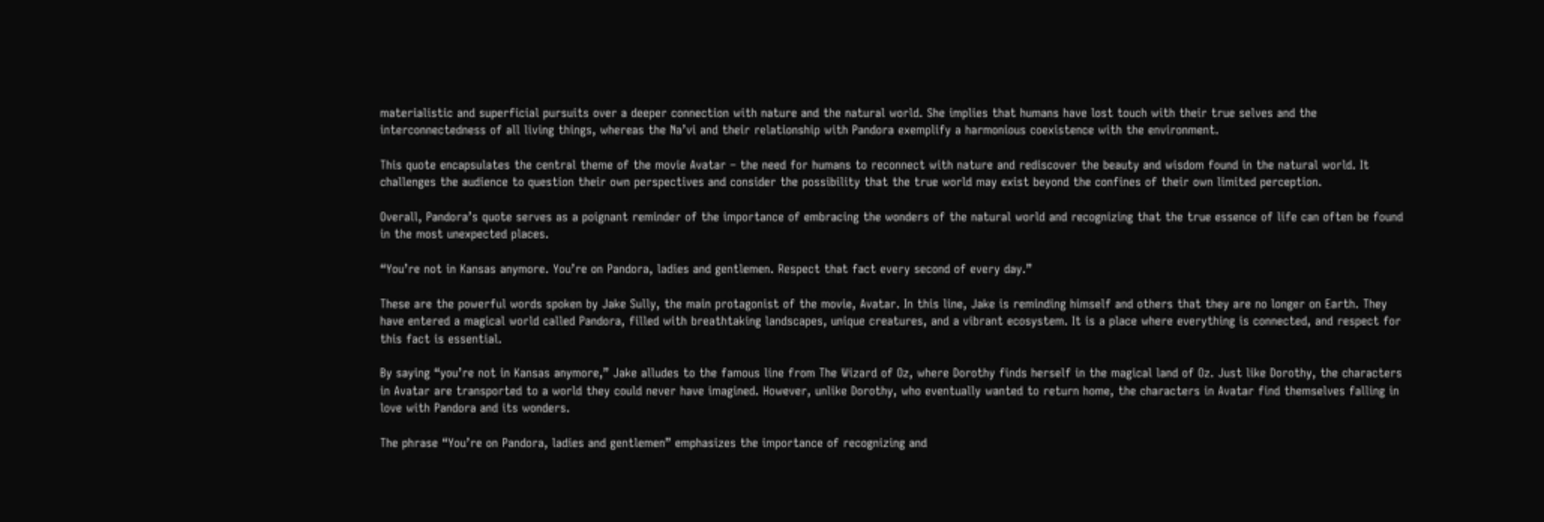materialistic and superficial pursuits over a deeper connection with nature and the natural world. She implies that humans have lost touch with their true selves and the interconnectedness of all living things, whereas the Na’vi and their relationship with Pandora exemplify a harmonious coexistence with the environment.

This quote encapsulates the central theme of the movie Avatar – the need for humans to reconnect with nature and rediscover the beauty and wisdom found in the natural world. It challenges the audience to question their own perspectives and consider the possibility that the true world may exist beyond the confines of their own limited perception.

Overall, Pandora’s quote serves as a poignant reminder of the importance of embracing the wonders of the natural world and recognizing that the true essence of life can often be found in the most unexpected places.

“You’re not in Kansas anymore. You’re on Pandora, ladies and gentlemen. Respect that fact every second of every day.”

These are the powerful words spoken by Jake Sully, the main protagonist of the movie, Avatar. In this line, Jake is reminding himself and others that they are no longer on Earth. They have entered a magical world called Pandora, filled with breathtaking landscapes, unique creatures, and a vibrant ecosystem. It is a place where everything is connected, and respect for this fact is essential.

By saying “you’re not in Kansas anymore,” Jake alludes to the famous line from The Wizard of Oz, where Dorothy finds herself in the magical land of Oz. Just like Dorothy, the characters in Avatar are transported to a world they could never have imagined. However, unlike Dorothy, who eventually wanted to return home, the characters in Avatar find themselves falling in love with Pandora and its wonders.

The phrase “You’re on Pandora, ladies and gentlemen” emphasizes the importance of recognizing and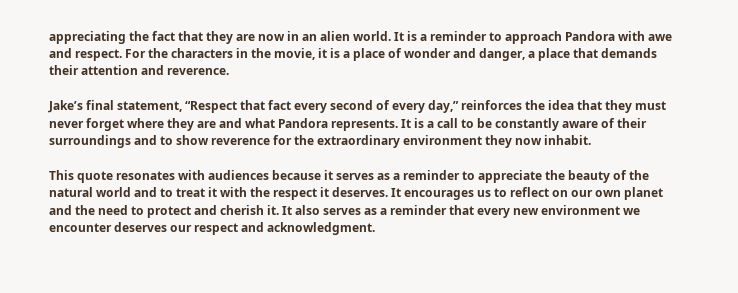appreciating the fact that they are now in an alien world. It is a reminder to approach Pandora with awe and respect. For the characters in the movie, it is a place of wonder and danger, a place that demands their attention and reverence.

Jake’s final statement, “Respect that fact every second of every day,” reinforces the idea that they must never forget where they are and what Pandora represents. It is a call to be constantly aware of their surroundings and to show reverence for the extraordinary environment they now inhabit.

This quote resonates with audiences because it serves as a reminder to appreciate the beauty of the natural world and to treat it with the respect it deserves. It encourages us to reflect on our own planet and the need to protect and cherish it. It also serves as a reminder that every new environment we encounter deserves our respect and acknowledgment.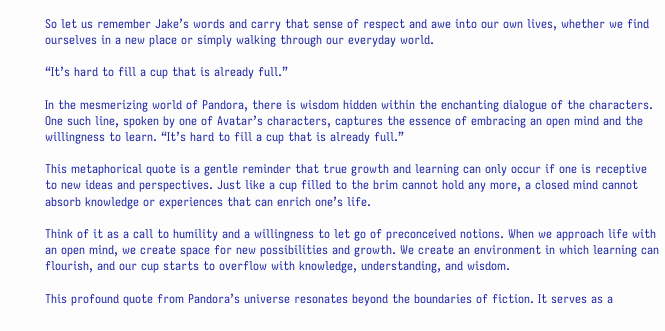So let us remember Jake’s words and carry that sense of respect and awe into our own lives, whether we find ourselves in a new place or simply walking through our everyday world.

“It’s hard to fill a cup that is already full.”

In the mesmerizing world of Pandora, there is wisdom hidden within the enchanting dialogue of the characters. One such line, spoken by one of Avatar’s characters, captures the essence of embracing an open mind and the willingness to learn. “It’s hard to fill a cup that is already full.”

This metaphorical quote is a gentle reminder that true growth and learning can only occur if one is receptive to new ideas and perspectives. Just like a cup filled to the brim cannot hold any more, a closed mind cannot absorb knowledge or experiences that can enrich one’s life.

Think of it as a call to humility and a willingness to let go of preconceived notions. When we approach life with an open mind, we create space for new possibilities and growth. We create an environment in which learning can flourish, and our cup starts to overflow with knowledge, understanding, and wisdom.

This profound quote from Pandora’s universe resonates beyond the boundaries of fiction. It serves as a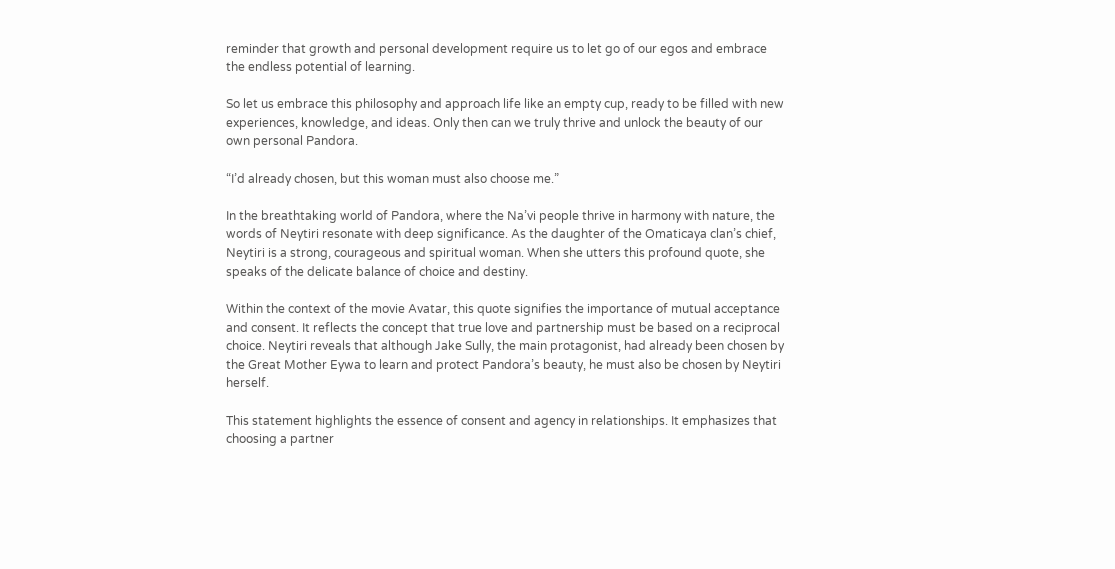reminder that growth and personal development require us to let go of our egos and embrace the endless potential of learning.

So let us embrace this philosophy and approach life like an empty cup, ready to be filled with new experiences, knowledge, and ideas. Only then can we truly thrive and unlock the beauty of our own personal Pandora.

“I’d already chosen, but this woman must also choose me.”

In the breathtaking world of Pandora, where the Na’vi people thrive in harmony with nature, the words of Neytiri resonate with deep significance. As the daughter of the Omaticaya clan’s chief, Neytiri is a strong, courageous and spiritual woman. When she utters this profound quote, she speaks of the delicate balance of choice and destiny.

Within the context of the movie Avatar, this quote signifies the importance of mutual acceptance and consent. It reflects the concept that true love and partnership must be based on a reciprocal choice. Neytiri reveals that although Jake Sully, the main protagonist, had already been chosen by the Great Mother Eywa to learn and protect Pandora’s beauty, he must also be chosen by Neytiri herself.

This statement highlights the essence of consent and agency in relationships. It emphasizes that choosing a partner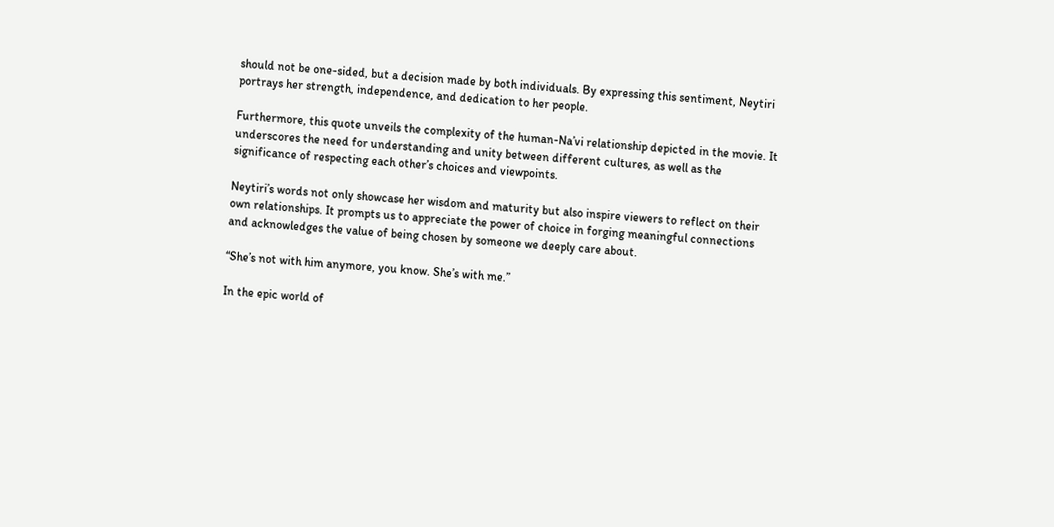should not be one-sided, but a decision made by both individuals. By expressing this sentiment, Neytiri portrays her strength, independence, and dedication to her people.

Furthermore, this quote unveils the complexity of the human-Na’vi relationship depicted in the movie. It underscores the need for understanding and unity between different cultures, as well as the significance of respecting each other’s choices and viewpoints.

Neytiri’s words not only showcase her wisdom and maturity but also inspire viewers to reflect on their own relationships. It prompts us to appreciate the power of choice in forging meaningful connections and acknowledges the value of being chosen by someone we deeply care about.

“She’s not with him anymore, you know. She’s with me.”

In the epic world of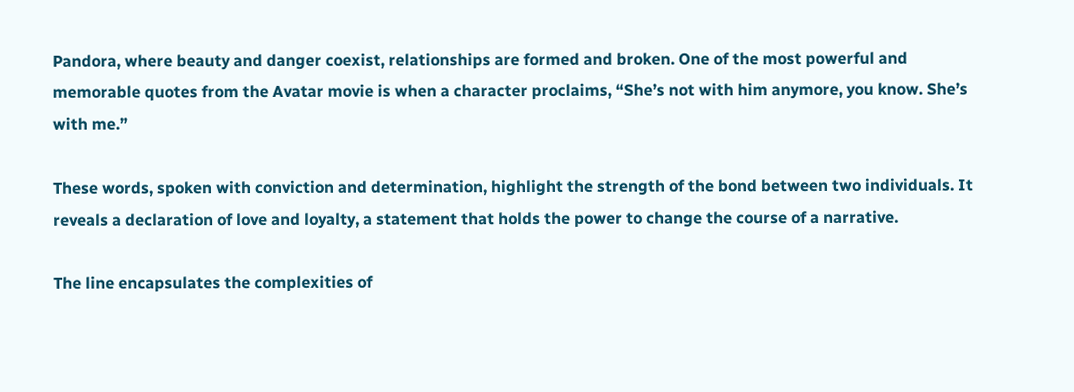Pandora, where beauty and danger coexist, relationships are formed and broken. One of the most powerful and memorable quotes from the Avatar movie is when a character proclaims, “She’s not with him anymore, you know. She’s with me.”

These words, spoken with conviction and determination, highlight the strength of the bond between two individuals. It reveals a declaration of love and loyalty, a statement that holds the power to change the course of a narrative.

The line encapsulates the complexities of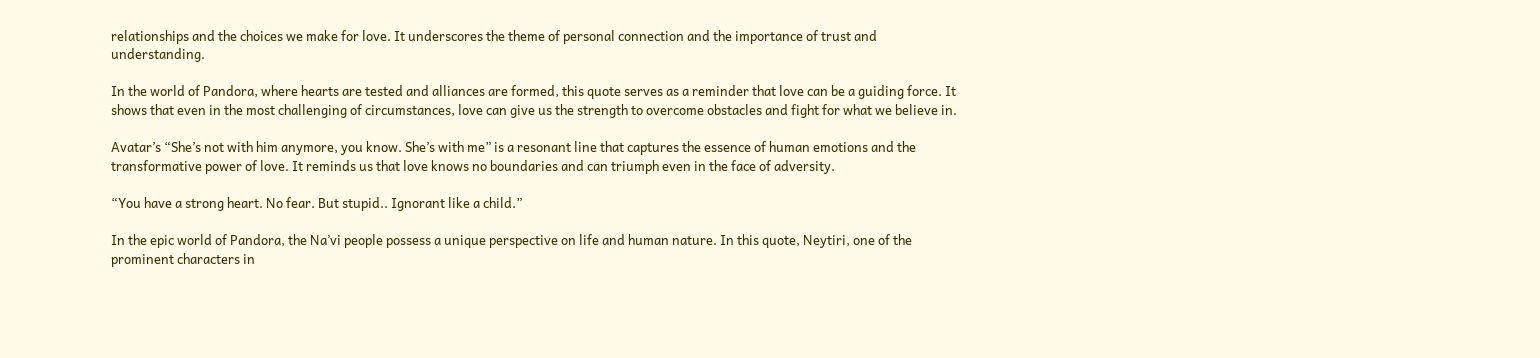relationships and the choices we make for love. It underscores the theme of personal connection and the importance of trust and understanding.

In the world of Pandora, where hearts are tested and alliances are formed, this quote serves as a reminder that love can be a guiding force. It shows that even in the most challenging of circumstances, love can give us the strength to overcome obstacles and fight for what we believe in.

Avatar’s “She’s not with him anymore, you know. She’s with me” is a resonant line that captures the essence of human emotions and the transformative power of love. It reminds us that love knows no boundaries and can triumph even in the face of adversity.

“You have a strong heart. No fear. But stupid.. Ignorant like a child.”

In the epic world of Pandora, the Na’vi people possess a unique perspective on life and human nature. In this quote, Neytiri, one of the prominent characters in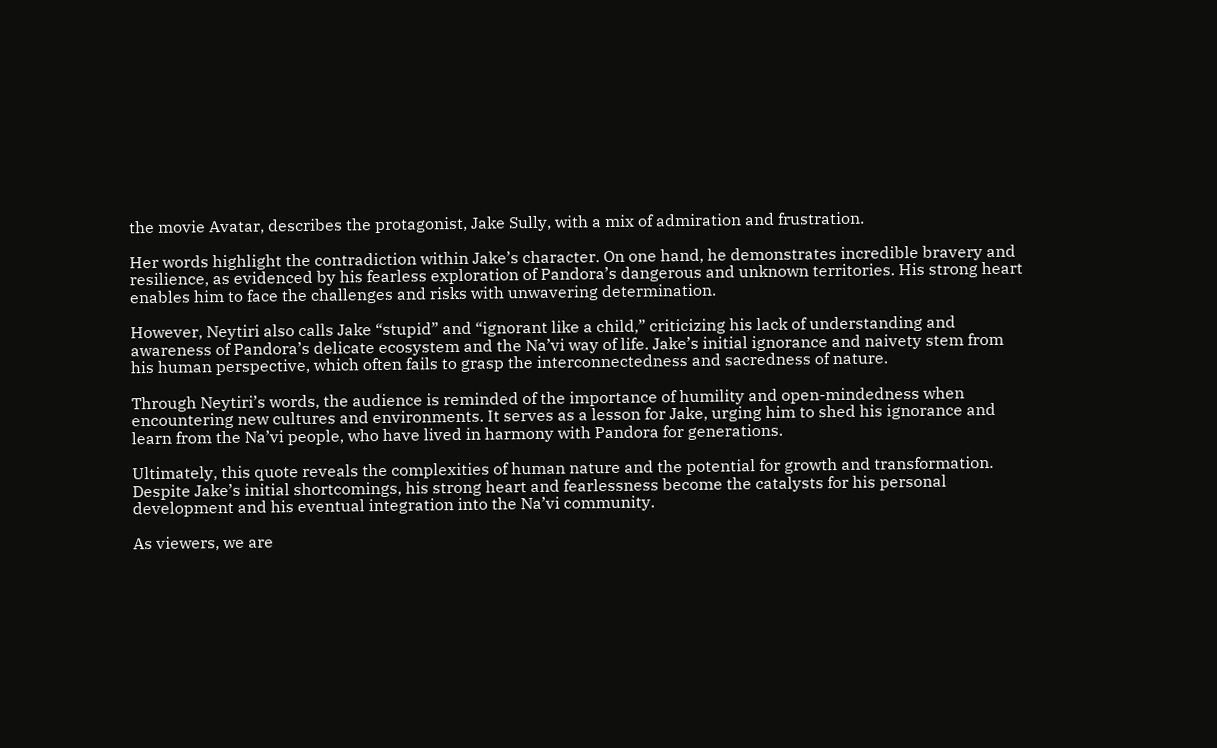the movie Avatar, describes the protagonist, Jake Sully, with a mix of admiration and frustration.

Her words highlight the contradiction within Jake’s character. On one hand, he demonstrates incredible bravery and resilience, as evidenced by his fearless exploration of Pandora’s dangerous and unknown territories. His strong heart enables him to face the challenges and risks with unwavering determination.

However, Neytiri also calls Jake “stupid” and “ignorant like a child,” criticizing his lack of understanding and awareness of Pandora’s delicate ecosystem and the Na’vi way of life. Jake’s initial ignorance and naivety stem from his human perspective, which often fails to grasp the interconnectedness and sacredness of nature.

Through Neytiri’s words, the audience is reminded of the importance of humility and open-mindedness when encountering new cultures and environments. It serves as a lesson for Jake, urging him to shed his ignorance and learn from the Na’vi people, who have lived in harmony with Pandora for generations.

Ultimately, this quote reveals the complexities of human nature and the potential for growth and transformation. Despite Jake’s initial shortcomings, his strong heart and fearlessness become the catalysts for his personal development and his eventual integration into the Na’vi community.

As viewers, we are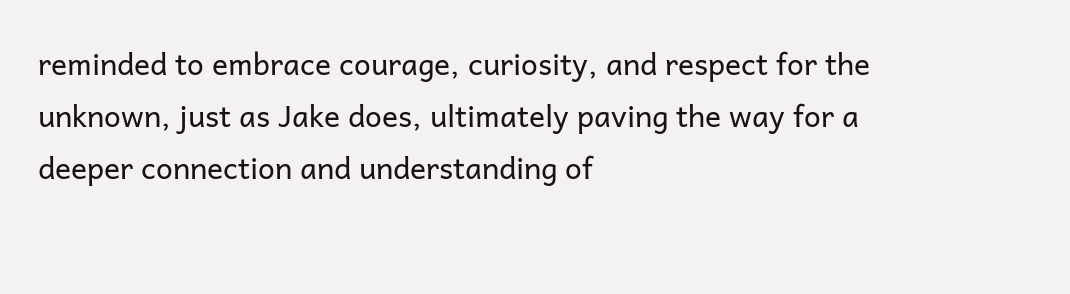reminded to embrace courage, curiosity, and respect for the unknown, just as Jake does, ultimately paving the way for a deeper connection and understanding of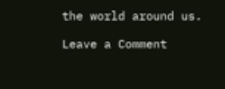the world around us.

Leave a Comment